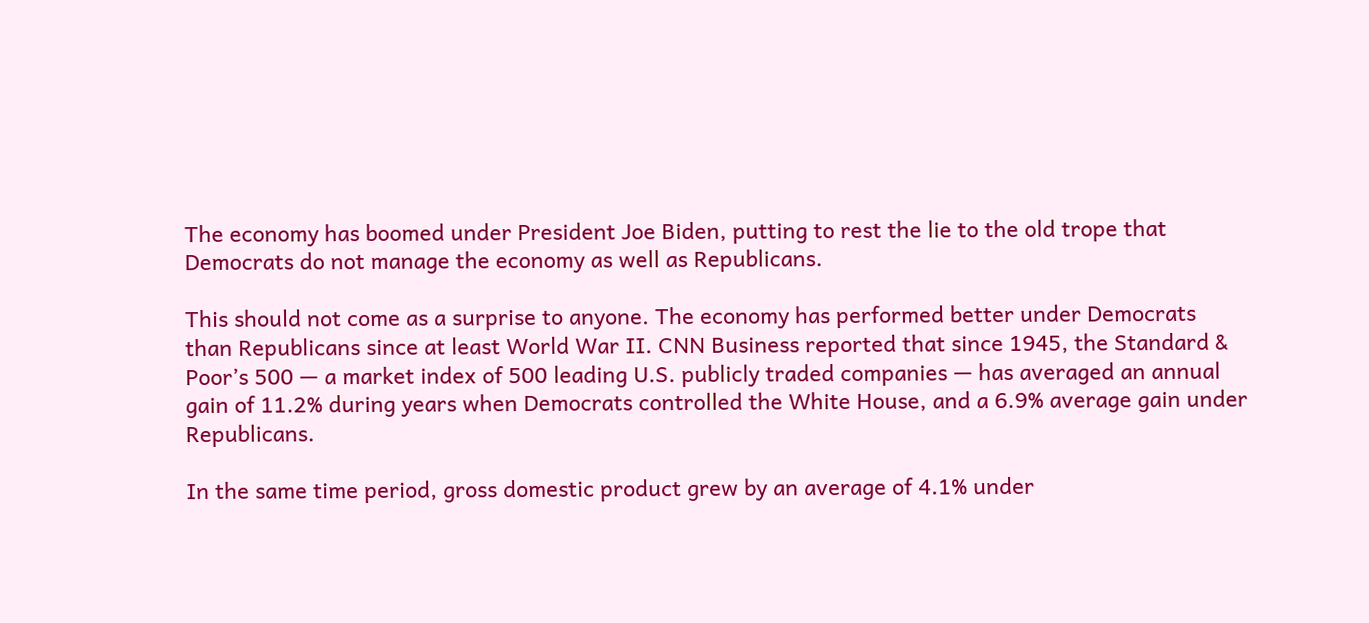The economy has boomed under President Joe Biden, putting to rest the lie to the old trope that Democrats do not manage the economy as well as Republicans.

This should not come as a surprise to anyone. The economy has performed better under Democrats than Republicans since at least World War II. CNN Business reported that since 1945, the Standard & Poor’s 500 — a market index of 500 leading U.S. publicly traded companies — has averaged an annual gain of 11.2% during years when Democrats controlled the White House, and a 6.9% average gain under Republicans.

In the same time period, gross domestic product grew by an average of 4.1% under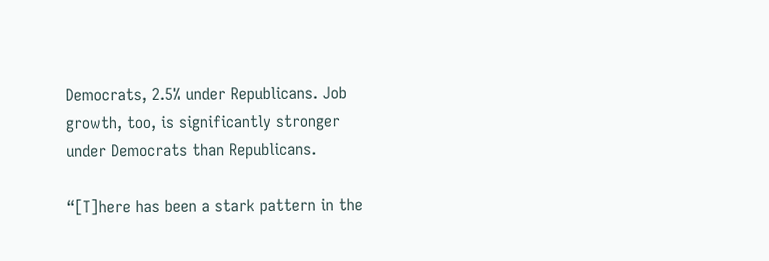Democrats, 2.5% under Republicans. Job growth, too, is significantly stronger under Democrats than Republicans.

“[T]here has been a stark pattern in the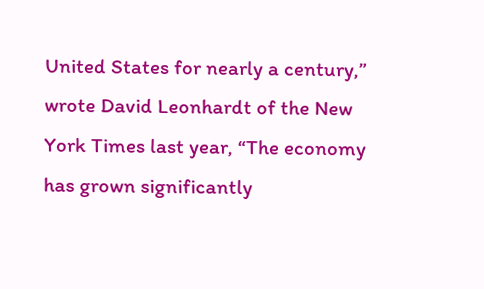United States for nearly a century,” wrote David Leonhardt of the New York Times last year, “The economy has grown significantly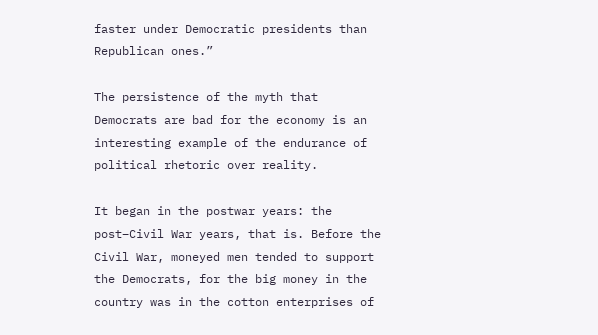faster under Democratic presidents than Republican ones.”

The persistence of the myth that Democrats are bad for the economy is an interesting example of the endurance of political rhetoric over reality.

It began in the postwar years: the post–Civil War years, that is. Before the Civil War, moneyed men tended to support the Democrats, for the big money in the country was in the cotton enterprises of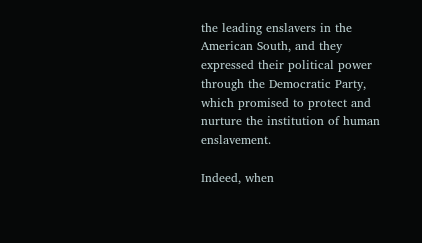the leading enslavers in the American South, and they expressed their political power through the Democratic Party, which promised to protect and nurture the institution of human enslavement.

Indeed, when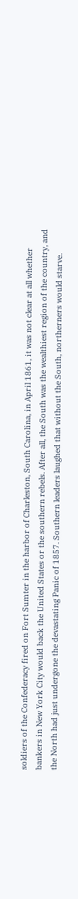soldiers of the Confederacy fired on Fort Sumter in the harbor of Charleston, South Carolina, in April 1861, it was not clear at all whether bankers in New York City would back the United States or the southern rebels. After all, the South was the wealthiest region of the country, and the North had just undergone the devastating Panic of 1857. Southern leaders laughed that without the South, northerners would starve.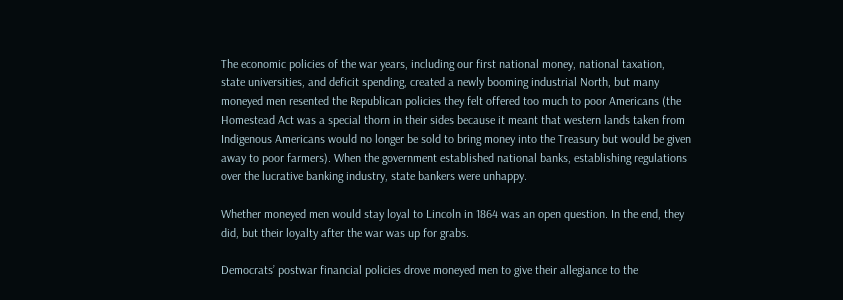The economic policies of the war years, including our first national money, national taxation, state universities, and deficit spending, created a newly booming industrial North, but many moneyed men resented the Republican policies they felt offered too much to poor Americans (the Homestead Act was a special thorn in their sides because it meant that western lands taken from Indigenous Americans would no longer be sold to bring money into the Treasury but would be given away to poor farmers). When the government established national banks, establishing regulations over the lucrative banking industry, state bankers were unhappy.

Whether moneyed men would stay loyal to Lincoln in 1864 was an open question. In the end, they did, but their loyalty after the war was up for grabs.

Democrats’ postwar financial policies drove moneyed men to give their allegiance to the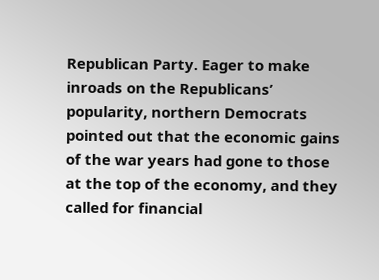Republican Party. Eager to make inroads on the Republicans’ popularity, northern Democrats pointed out that the economic gains of the war years had gone to those at the top of the economy, and they called for financial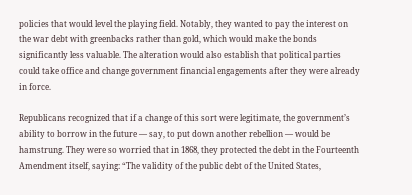policies that would level the playing field. Notably, they wanted to pay the interest on the war debt with greenbacks rather than gold, which would make the bonds significantly less valuable. The alteration would also establish that political parties could take office and change government financial engagements after they were already in force.

Republicans recognized that if a change of this sort were legitimate, the government’s ability to borrow in the future — say, to put down another rebellion — would be hamstrung. They were so worried that in 1868, they protected the debt in the Fourteenth Amendment itself, saying: “The validity of the public debt of the United States,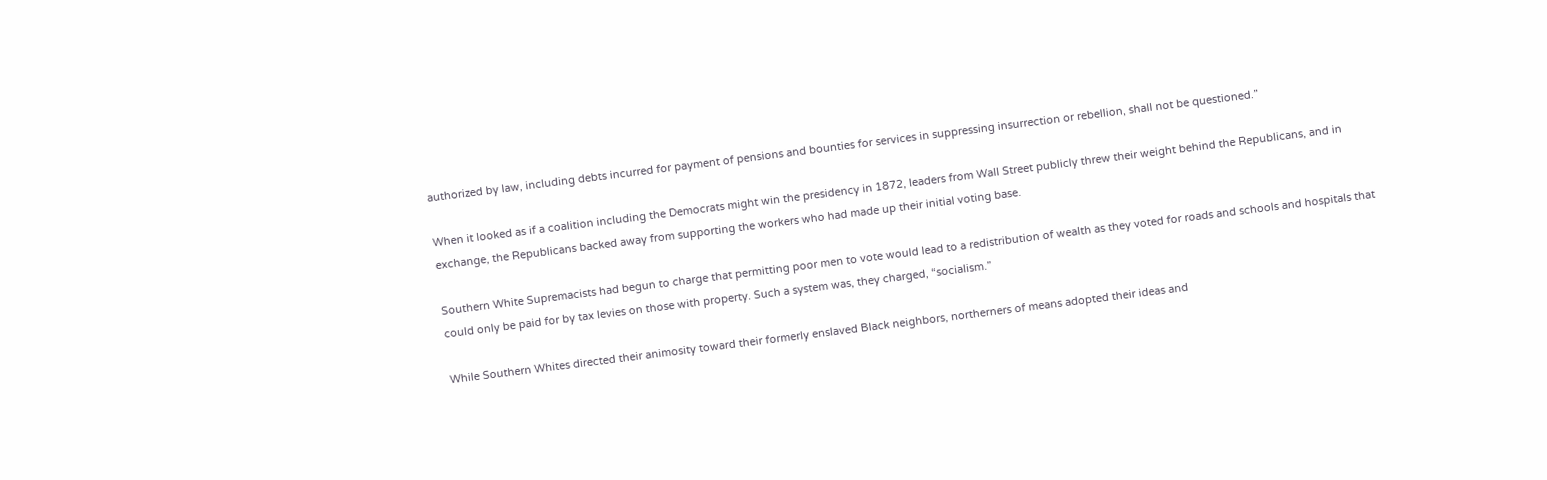authorized by law, including debts incurred for payment of pensions and bounties for services in suppressing insurrection or rebellion, shall not be questioned.”

When it looked as if a coalition including the Democrats might win the presidency in 1872, leaders from Wall Street publicly threw their weight behind the Republicans, and in exchange, the Republicans backed away from supporting the workers who had made up their initial voting base.

Southern White Supremacists had begun to charge that permitting poor men to vote would lead to a redistribution of wealth as they voted for roads and schools and hospitals that could only be paid for by tax levies on those with property. Such a system was, they charged, “socialism.”

While Southern Whites directed their animosity toward their formerly enslaved Black neighbors, northerners of means adopted their ideas and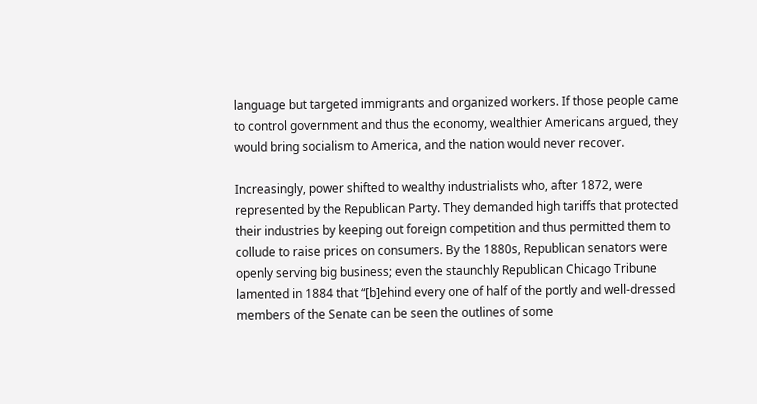language but targeted immigrants and organized workers. If those people came to control government and thus the economy, wealthier Americans argued, they would bring socialism to America, and the nation would never recover.

Increasingly, power shifted to wealthy industrialists who, after 1872, were represented by the Republican Party. They demanded high tariffs that protected their industries by keeping out foreign competition and thus permitted them to collude to raise prices on consumers. By the 1880s, Republican senators were openly serving big business; even the staunchly Republican Chicago Tribune lamented in 1884 that “[b]ehind every one of half of the portly and well-dressed members of the Senate can be seen the outlines of some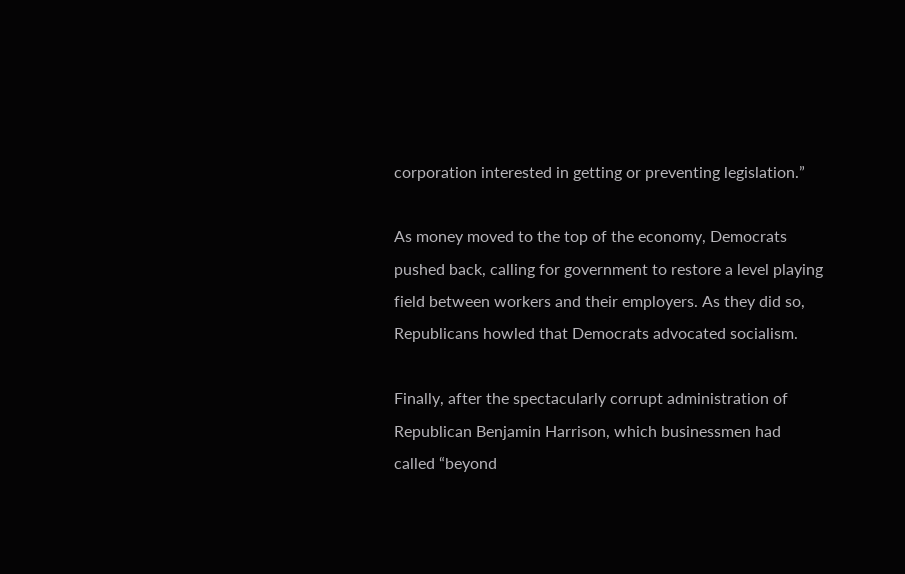corporation interested in getting or preventing legislation.”

As money moved to the top of the economy, Democrats pushed back, calling for government to restore a level playing field between workers and their employers. As they did so, Republicans howled that Democrats advocated socialism.

Finally, after the spectacularly corrupt administration of Republican Benjamin Harrison, which businessmen had called “beyond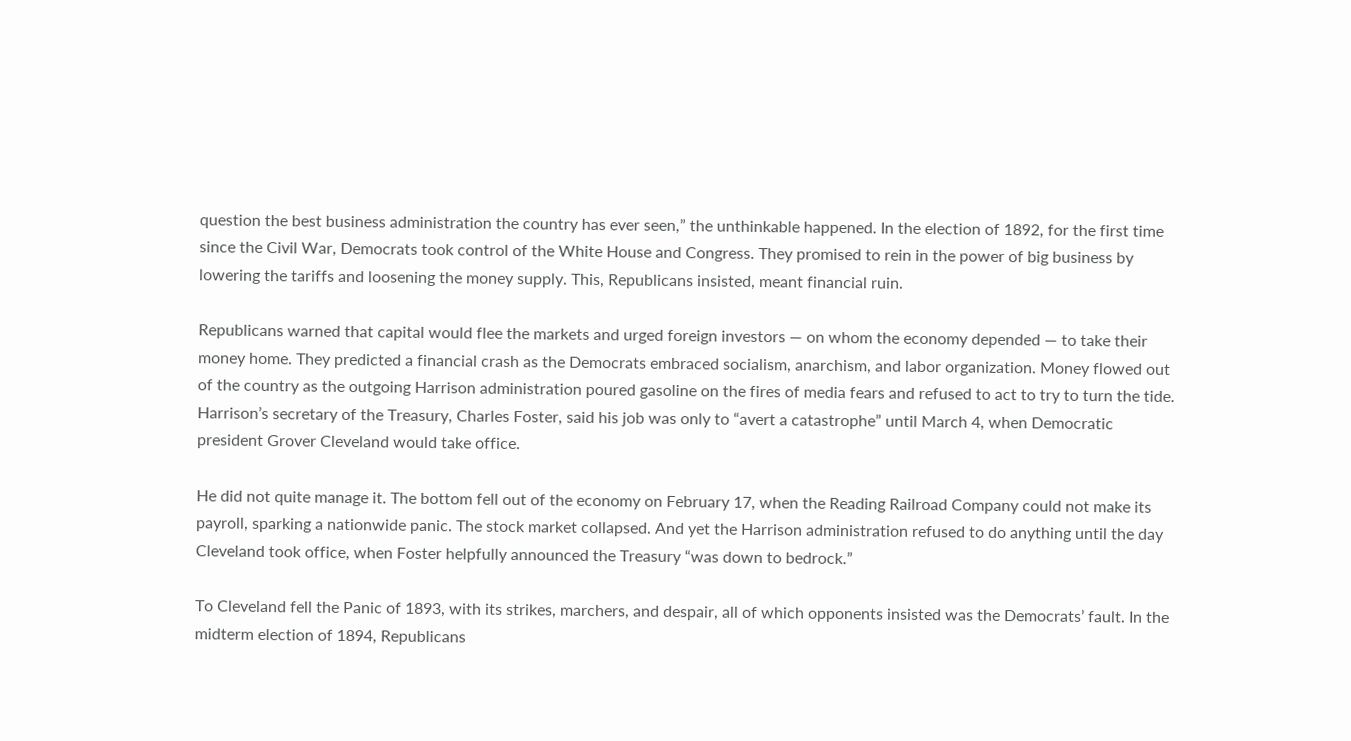question the best business administration the country has ever seen,” the unthinkable happened. In the election of 1892, for the first time since the Civil War, Democrats took control of the White House and Congress. They promised to rein in the power of big business by lowering the tariffs and loosening the money supply. This, Republicans insisted, meant financial ruin.

Republicans warned that capital would flee the markets and urged foreign investors — on whom the economy depended — to take their money home. They predicted a financial crash as the Democrats embraced socialism, anarchism, and labor organization. Money flowed out of the country as the outgoing Harrison administration poured gasoline on the fires of media fears and refused to act to try to turn the tide. Harrison’s secretary of the Treasury, Charles Foster, said his job was only to “avert a catastrophe” until March 4, when Democratic president Grover Cleveland would take office.

He did not quite manage it. The bottom fell out of the economy on February 17, when the Reading Railroad Company could not make its payroll, sparking a nationwide panic. The stock market collapsed. And yet the Harrison administration refused to do anything until the day Cleveland took office, when Foster helpfully announced the Treasury “was down to bedrock.”

To Cleveland fell the Panic of 1893, with its strikes, marchers, and despair, all of which opponents insisted was the Democrats’ fault. In the midterm election of 1894, Republicans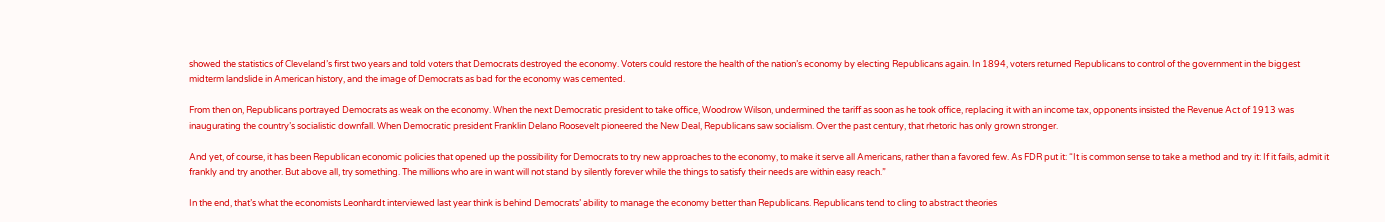showed the statistics of Cleveland’s first two years and told voters that Democrats destroyed the economy. Voters could restore the health of the nation’s economy by electing Republicans again. In 1894, voters returned Republicans to control of the government in the biggest midterm landslide in American history, and the image of Democrats as bad for the economy was cemented.

From then on, Republicans portrayed Democrats as weak on the economy. When the next Democratic president to take office, Woodrow Wilson, undermined the tariff as soon as he took office, replacing it with an income tax, opponents insisted the Revenue Act of 1913 was inaugurating the country’s socialistic downfall. When Democratic president Franklin Delano Roosevelt pioneered the New Deal, Republicans saw socialism. Over the past century, that rhetoric has only grown stronger.

And yet, of course, it has been Republican economic policies that opened up the possibility for Democrats to try new approaches to the economy, to make it serve all Americans, rather than a favored few. As FDR put it: “It is common sense to take a method and try it: If it fails, admit it frankly and try another. But above all, try something. The millions who are in want will not stand by silently forever while the things to satisfy their needs are within easy reach.”

In the end, that’s what the economists Leonhardt interviewed last year think is behind Democrats’ ability to manage the economy better than Republicans. Republicans tend to cling to abstract theories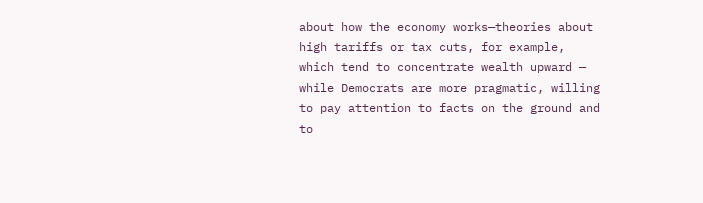about how the economy works—theories about high tariffs or tax cuts, for example, which tend to concentrate wealth upward — while Democrats are more pragmatic, willing to pay attention to facts on the ground and to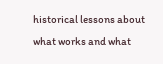historical lessons about what works and what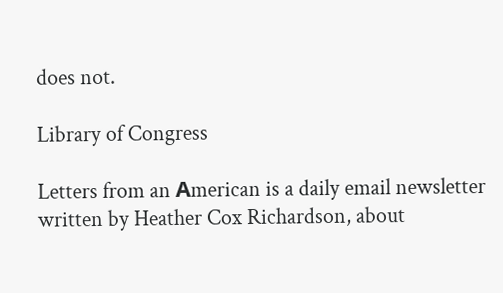does not.

Library of Congress

Letters from an Аmerican is a daily email newsletter written by Heather Cox Richardson, about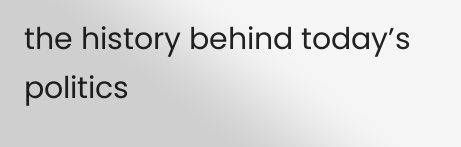the history behind today’s politics